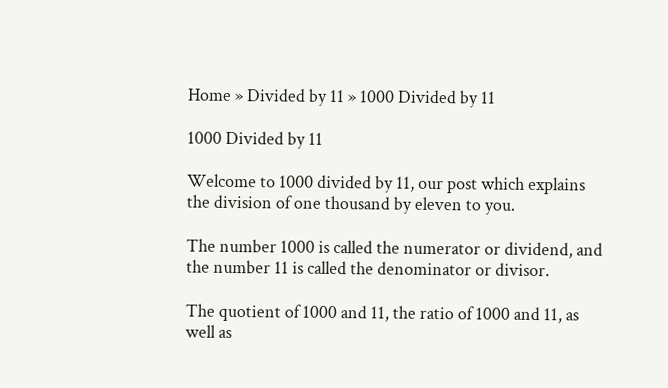Home » Divided by 11 » 1000 Divided by 11

1000 Divided by 11

Welcome to 1000 divided by 11, our post which explains the division of one thousand by eleven to you.

The number 1000 is called the numerator or dividend, and the number 11 is called the denominator or divisor.

The quotient of 1000 and 11, the ratio of 1000 and 11, as well as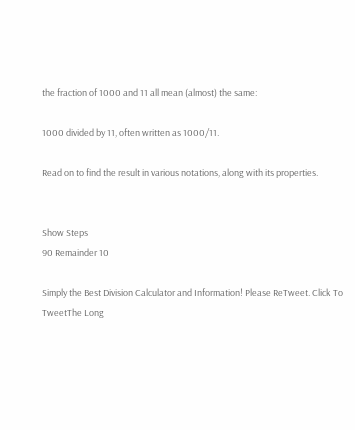the fraction of 1000 and 11 all mean (almost) the same:

1000 divided by 11, often written as 1000/11.

Read on to find the result in various notations, along with its properties.


Show Steps
90 Remainder 10

Simply the Best Division Calculator and Information! Please ReTweet. Click To TweetThe Long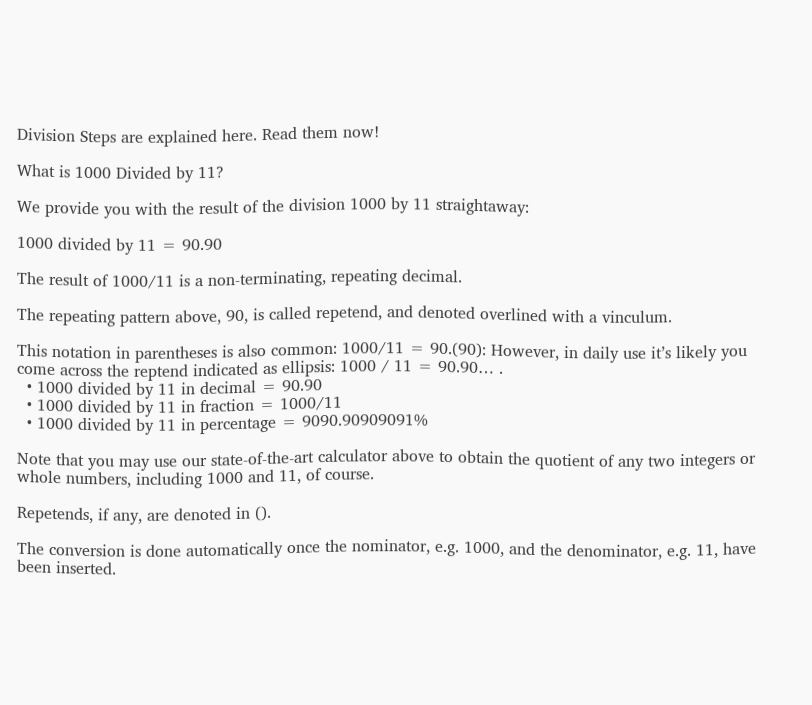Division Steps are explained here. Read them now!

What is 1000 Divided by 11?

We provide you with the result of the division 1000 by 11 straightaway:

1000 divided by 11 = 90.90

The result of 1000/11 is a non-terminating, repeating decimal.

The repeating pattern above, 90, is called repetend, and denoted overlined with a vinculum.

This notation in parentheses is also common: 1000/11 = 90.(90): However, in daily use it’s likely you come across the reptend indicated as ellipsis: 1000 / 11 = 90.90… .
  • 1000 divided by 11 in decimal = 90.90
  • 1000 divided by 11 in fraction = 1000/11
  • 1000 divided by 11 in percentage = 9090.90909091%

Note that you may use our state-of-the-art calculator above to obtain the quotient of any two integers or whole numbers, including 1000 and 11, of course.

Repetends, if any, are denoted in ().

The conversion is done automatically once the nominator, e.g. 1000, and the denominator, e.g. 11, have been inserted.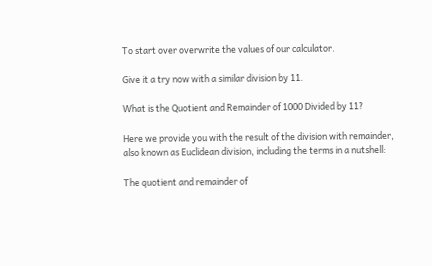To start over overwrite the values of our calculator.

Give it a try now with a similar division by 11.

What is the Quotient and Remainder of 1000 Divided by 11?

Here we provide you with the result of the division with remainder, also known as Euclidean division, including the terms in a nutshell:

The quotient and remainder of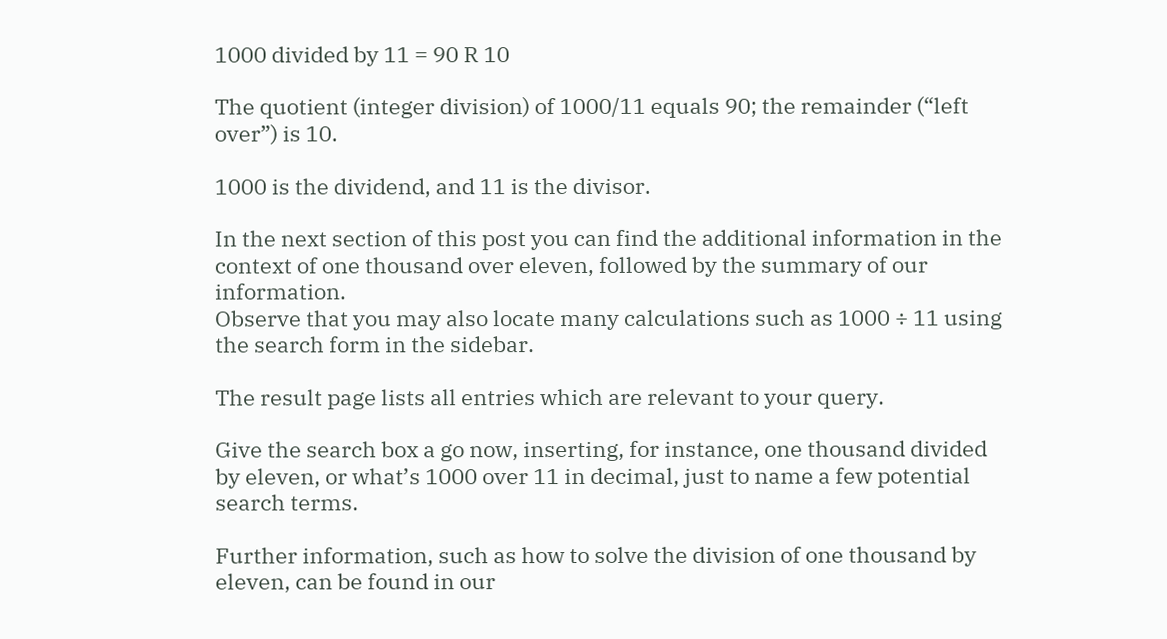1000 divided by 11 = 90 R 10

The quotient (integer division) of 1000/11 equals 90; the remainder (“left over”) is 10.

1000 is the dividend, and 11 is the divisor.

In the next section of this post you can find the additional information in the context of one thousand over eleven, followed by the summary of our information.
Observe that you may also locate many calculations such as 1000 ÷ 11 using the search form in the sidebar.

The result page lists all entries which are relevant to your query.

Give the search box a go now, inserting, for instance, one thousand divided by eleven, or what’s 1000 over 11 in decimal, just to name a few potential search terms.

Further information, such as how to solve the division of one thousand by eleven, can be found in our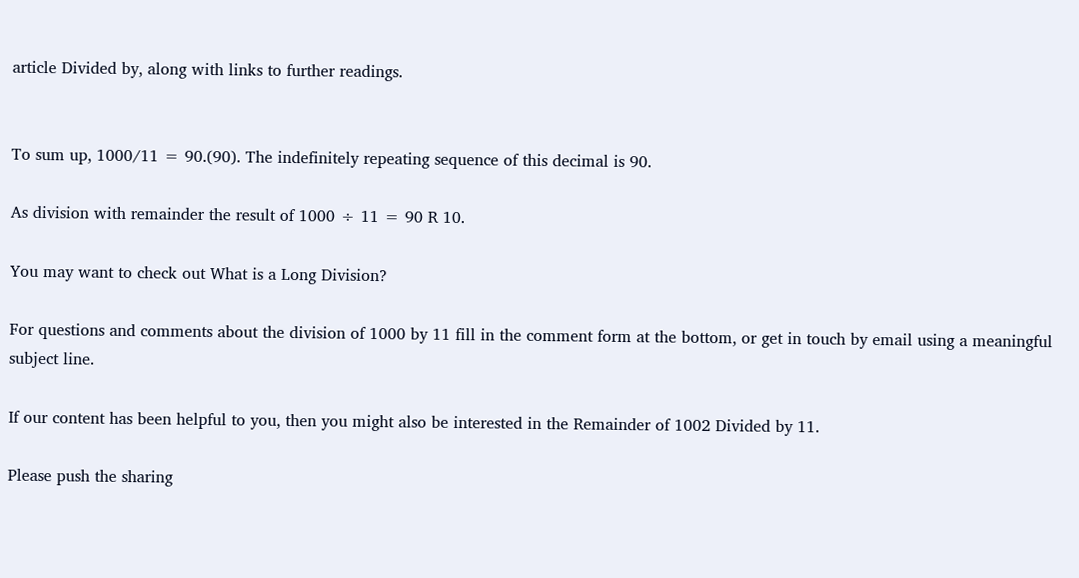article Divided by, along with links to further readings.


To sum up, 1000/11 = 90.(90). The indefinitely repeating sequence of this decimal is 90.

As division with remainder the result of 1000 ÷ 11 = 90 R 10.

You may want to check out What is a Long Division?

For questions and comments about the division of 1000 by 11 fill in the comment form at the bottom, or get in touch by email using a meaningful subject line.

If our content has been helpful to you, then you might also be interested in the Remainder of 1002 Divided by 11.

Please push the sharing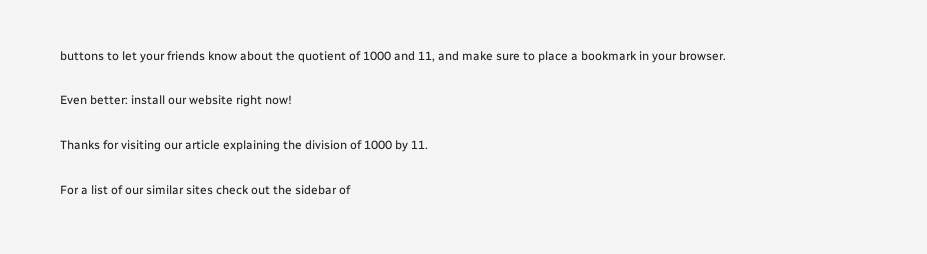buttons to let your friends know about the quotient of 1000 and 11, and make sure to place a bookmark in your browser.

Even better: install our website right now!

Thanks for visiting our article explaining the division of 1000 by 11.

For a list of our similar sites check out the sidebar of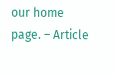our home page. – Article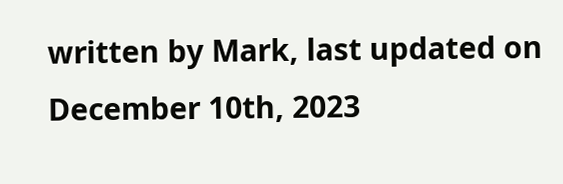written by Mark, last updated on December 10th, 2023